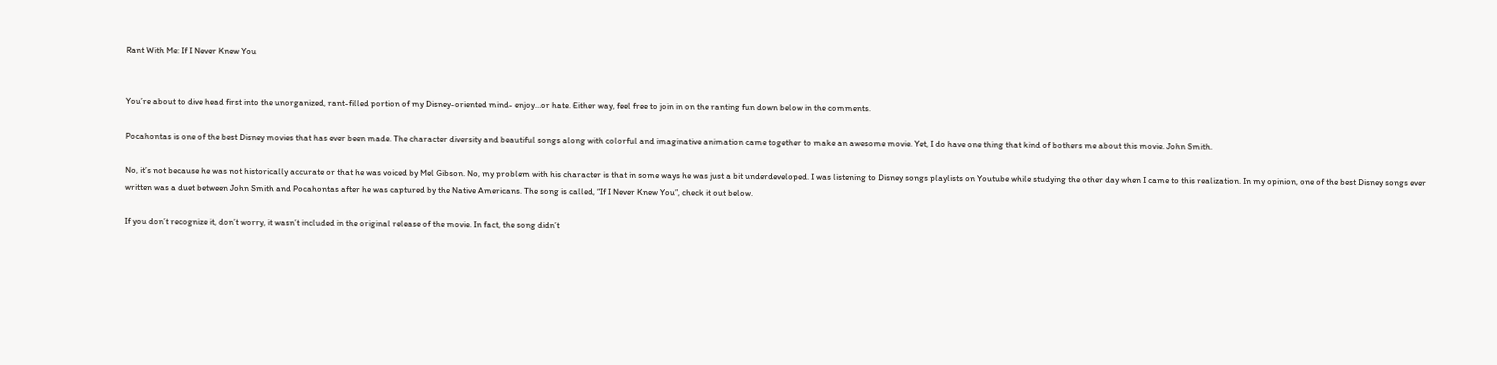Rant With Me: If I Never Knew You


You’re about to dive head first into the unorganized, rant-filled portion of my Disney-oriented mind- enjoy…or hate. Either way, feel free to join in on the ranting fun down below in the comments.

Pocahontas is one of the best Disney movies that has ever been made. The character diversity and beautiful songs along with colorful and imaginative animation came together to make an awesome movie. Yet, I do have one thing that kind of bothers me about this movie. John Smith.

No, it’s not because he was not historically accurate or that he was voiced by Mel Gibson. No, my problem with his character is that in some ways he was just a bit underdeveloped. I was listening to Disney songs playlists on Youtube while studying the other day when I came to this realization. In my opinion, one of the best Disney songs ever written was a duet between John Smith and Pocahontas after he was captured by the Native Americans. The song is called, “If I Never Knew You”, check it out below.

If you don’t recognize it, don’t worry, it wasn’t included in the original release of the movie. In fact, the song didn’t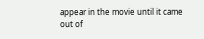appear in the movie until it came out of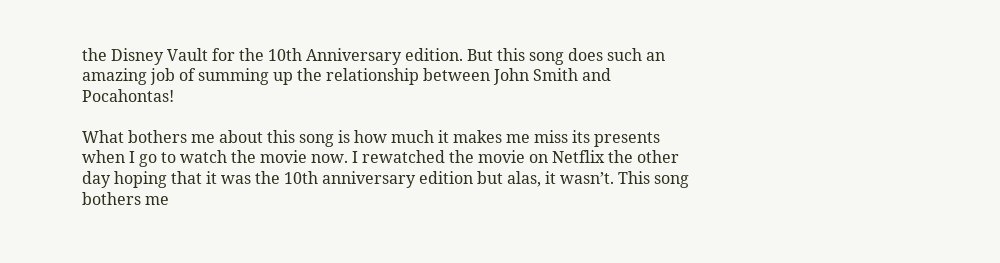the Disney Vault for the 10th Anniversary edition. But this song does such an amazing job of summing up the relationship between John Smith and Pocahontas!

What bothers me about this song is how much it makes me miss its presents when I go to watch the movie now. I rewatched the movie on Netflix the other day hoping that it was the 10th anniversary edition but alas, it wasn’t. This song bothers me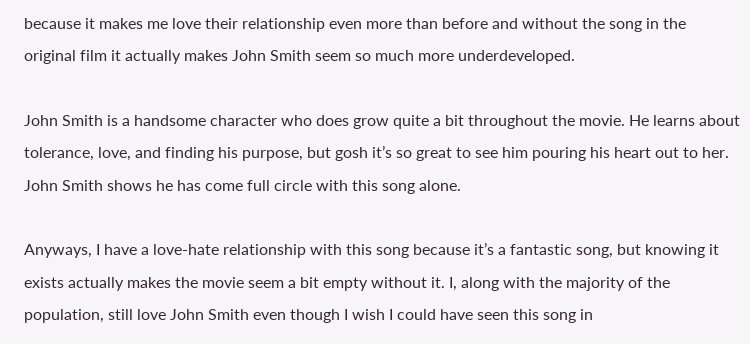because it makes me love their relationship even more than before and without the song in the original film it actually makes John Smith seem so much more underdeveloped.

John Smith is a handsome character who does grow quite a bit throughout the movie. He learns about tolerance, love, and finding his purpose, but gosh it’s so great to see him pouring his heart out to her. John Smith shows he has come full circle with this song alone.

Anyways, I have a love-hate relationship with this song because it’s a fantastic song, but knowing it exists actually makes the movie seem a bit empty without it. I, along with the majority of the population, still love John Smith even though I wish I could have seen this song in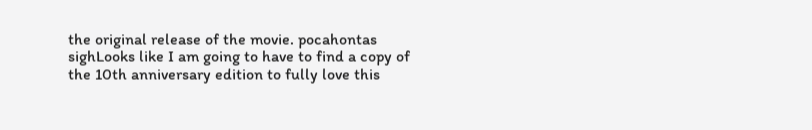the original release of the movie. pocahontas sighLooks like I am going to have to find a copy of the 10th anniversary edition to fully love this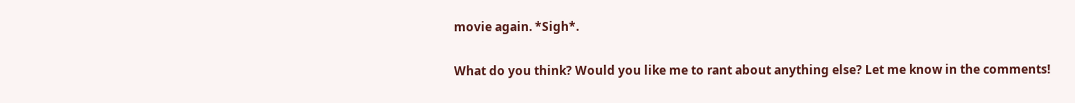movie again. *Sigh*.

What do you think? Would you like me to rant about anything else? Let me know in the comments!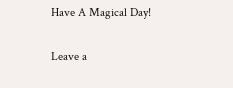Have A Magical Day!

Leave a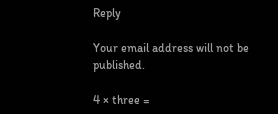Reply

Your email address will not be published.

4 × three =